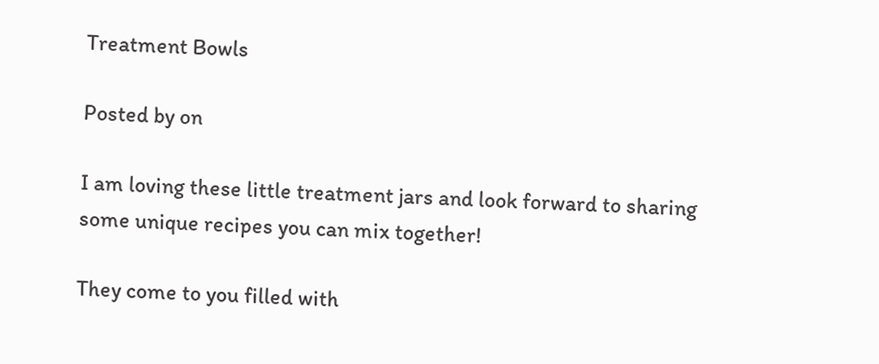Treatment Bowls

Posted by on

I am loving these little treatment jars and look forward to sharing some unique recipes you can mix together!

They come to you filled with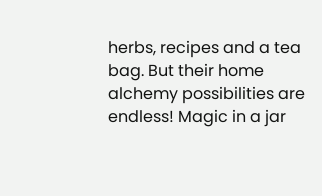herbs, recipes and a tea bag. But their home alchemy possibilities are endless! Magic in a jar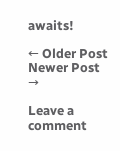awaits!

← Older Post Newer Post →

Leave a comment